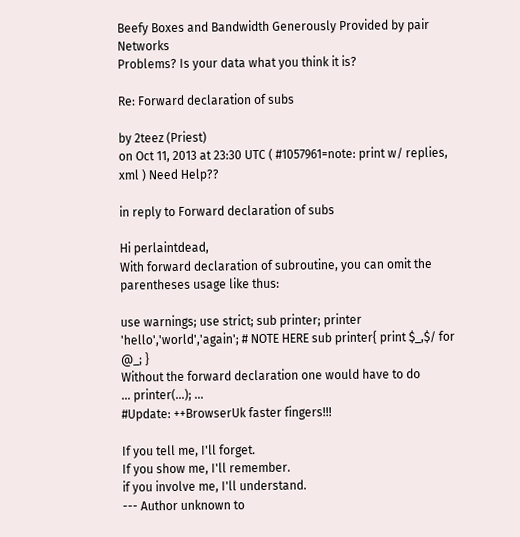Beefy Boxes and Bandwidth Generously Provided by pair Networks
Problems? Is your data what you think it is?

Re: Forward declaration of subs

by 2teez (Priest)
on Oct 11, 2013 at 23:30 UTC ( #1057961=note: print w/ replies, xml ) Need Help??

in reply to Forward declaration of subs

Hi perlaintdead,
With forward declaration of subroutine, you can omit the parentheses usage like thus:

use warnings; use strict; sub printer; printer 'hello','world','again'; # NOTE HERE sub printer{ print $_,$/ for @_; }
Without the forward declaration one would have to do
... printer(...); ...
#Update: ++BrowserUk faster fingers!!!

If you tell me, I'll forget.
If you show me, I'll remember.
if you involve me, I'll understand.
--- Author unknown to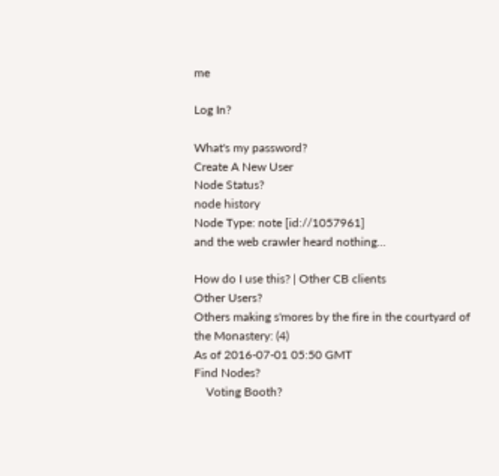me

Log In?

What's my password?
Create A New User
Node Status?
node history
Node Type: note [id://1057961]
and the web crawler heard nothing...

How do I use this? | Other CB clients
Other Users?
Others making s'mores by the fire in the courtyard of the Monastery: (4)
As of 2016-07-01 05:50 GMT
Find Nodes?
    Voting Booth?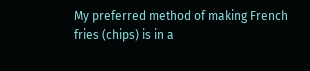My preferred method of making French fries (chips) is in a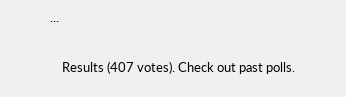...

    Results (407 votes). Check out past polls.